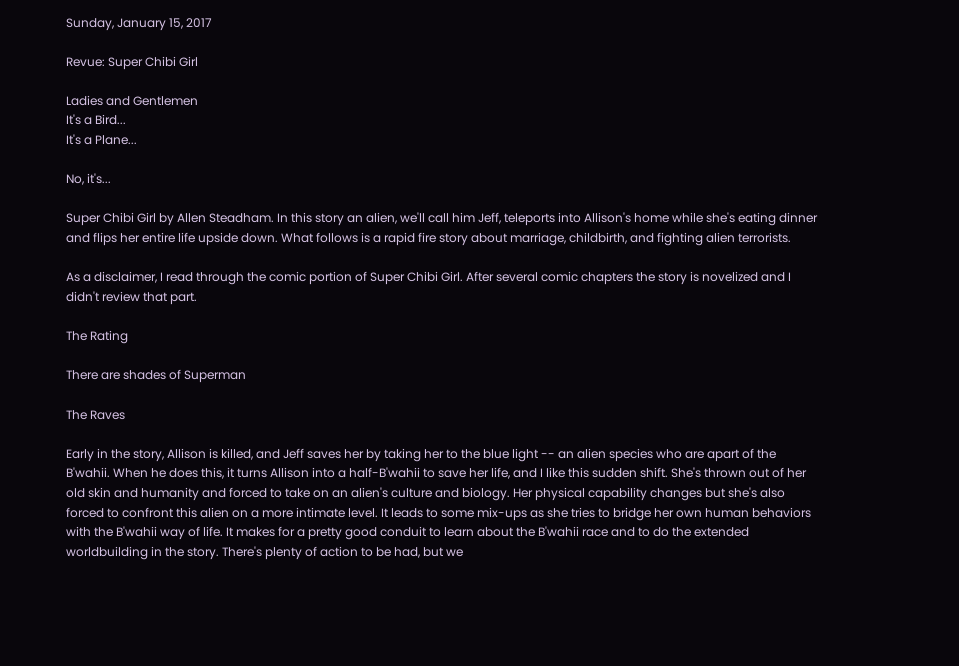Sunday, January 15, 2017

Revue: Super Chibi Girl

Ladies and Gentlemen
It's a Bird...
It's a Plane...

No, it's...

Super Chibi Girl by Allen Steadham. In this story an alien, we'll call him Jeff, teleports into Allison's home while she's eating dinner and flips her entire life upside down. What follows is a rapid fire story about marriage, childbirth, and fighting alien terrorists.

As a disclaimer, I read through the comic portion of Super Chibi Girl. After several comic chapters the story is novelized and I didn't review that part.

The Rating

There are shades of Superman

The Raves

Early in the story, Allison is killed, and Jeff saves her by taking her to the blue light -- an alien species who are apart of the B'wahii. When he does this, it turns Allison into a half-B'wahii to save her life, and I like this sudden shift. She's thrown out of her old skin and humanity and forced to take on an alien's culture and biology. Her physical capability changes but she's also forced to confront this alien on a more intimate level. It leads to some mix-ups as she tries to bridge her own human behaviors with the B'wahii way of life. It makes for a pretty good conduit to learn about the B'wahii race and to do the extended worldbuilding in the story. There's plenty of action to be had, but we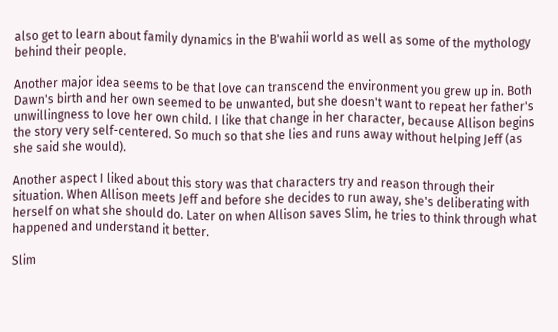also get to learn about family dynamics in the B'wahii world as well as some of the mythology behind their people.

Another major idea seems to be that love can transcend the environment you grew up in. Both Dawn's birth and her own seemed to be unwanted, but she doesn't want to repeat her father's unwillingness to love her own child. I like that change in her character, because Allison begins the story very self-centered. So much so that she lies and runs away without helping Jeff (as she said she would).

Another aspect I liked about this story was that characters try and reason through their situation. When Allison meets Jeff and before she decides to run away, she's deliberating with herself on what she should do. Later on when Allison saves Slim, he tries to think through what happened and understand it better.

Slim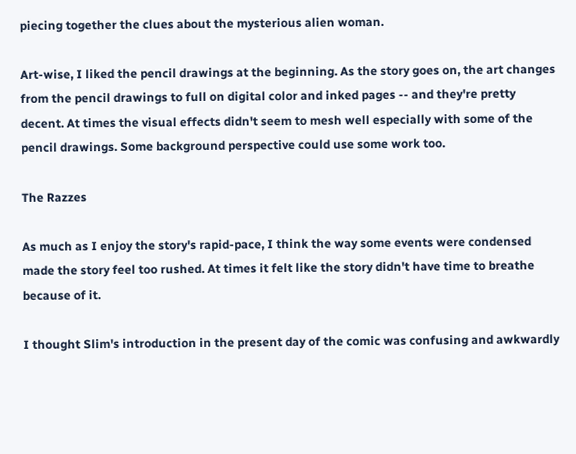piecing together the clues about the mysterious alien woman.

Art-wise, I liked the pencil drawings at the beginning. As the story goes on, the art changes from the pencil drawings to full on digital color and inked pages -- and they're pretty decent. At times the visual effects didn't seem to mesh well especially with some of the pencil drawings. Some background perspective could use some work too.

The Razzes

As much as I enjoy the story's rapid-pace, I think the way some events were condensed made the story feel too rushed. At times it felt like the story didn't have time to breathe because of it.

I thought Slim's introduction in the present day of the comic was confusing and awkwardly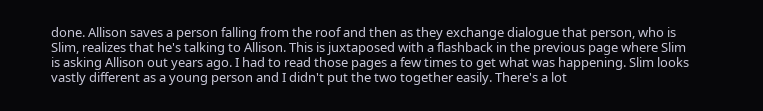done. Allison saves a person falling from the roof and then as they exchange dialogue that person, who is Slim, realizes that he's talking to Allison. This is juxtaposed with a flashback in the previous page where Slim is asking Allison out years ago. I had to read those pages a few times to get what was happening. Slim looks vastly different as a young person and I didn't put the two together easily. There's a lot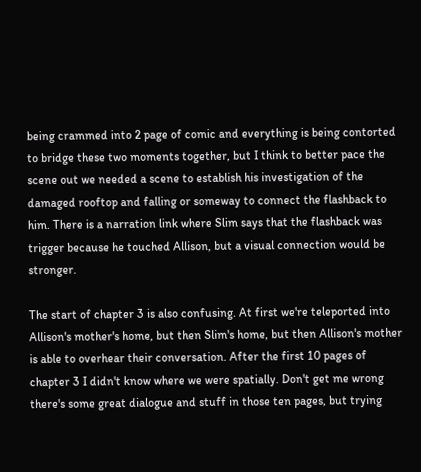being crammed into 2 page of comic and everything is being contorted to bridge these two moments together, but I think to better pace the scene out we needed a scene to establish his investigation of the damaged rooftop and falling or someway to connect the flashback to him. There is a narration link where Slim says that the flashback was trigger because he touched Allison, but a visual connection would be stronger.

The start of chapter 3 is also confusing. At first we're teleported into Allison's mother's home, but then Slim's home, but then Allison's mother is able to overhear their conversation. After the first 10 pages of chapter 3 I didn't know where we were spatially. Don't get me wrong there's some great dialogue and stuff in those ten pages, but trying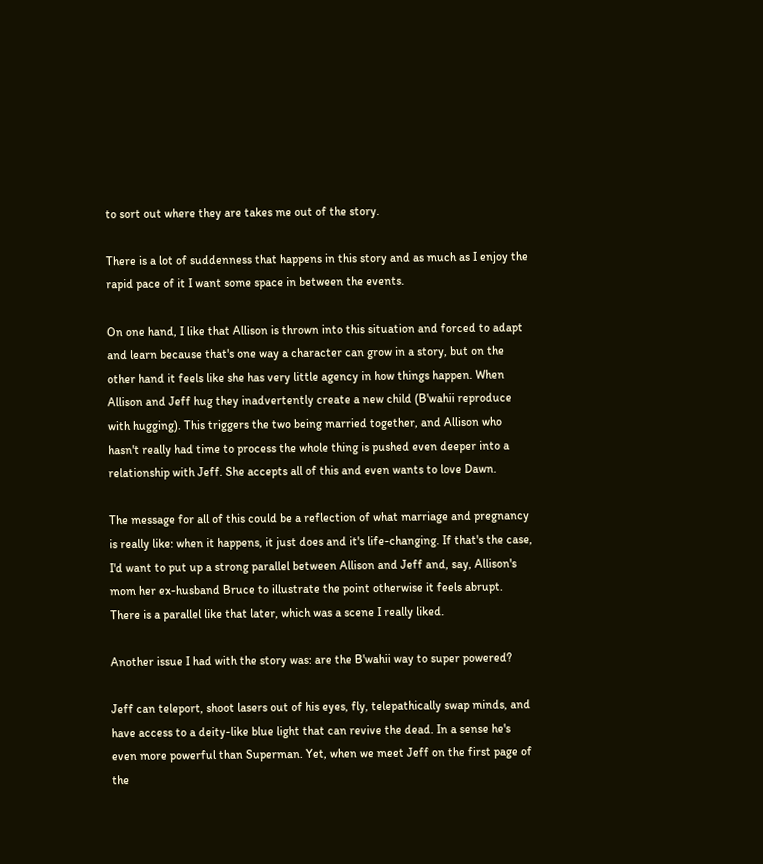to sort out where they are takes me out of the story.

There is a lot of suddenness that happens in this story and as much as I enjoy the rapid pace of it I want some space in between the events.

On one hand, I like that Allison is thrown into this situation and forced to adapt and learn because that's one way a character can grow in a story, but on the other hand it feels like she has very little agency in how things happen. When Allison and Jeff hug they inadvertently create a new child (B'wahii reproduce with hugging). This triggers the two being married together, and Allison who hasn't really had time to process the whole thing is pushed even deeper into a relationship with Jeff. She accepts all of this and even wants to love Dawn.

The message for all of this could be a reflection of what marriage and pregnancy is really like: when it happens, it just does and it's life-changing. If that's the case, I'd want to put up a strong parallel between Allison and Jeff and, say, Allison's mom her ex-husband Bruce to illustrate the point otherwise it feels abrupt. There is a parallel like that later, which was a scene I really liked.

Another issue I had with the story was: are the B'wahii way to super powered?

Jeff can teleport, shoot lasers out of his eyes, fly, telepathically swap minds, and have access to a deity-like blue light that can revive the dead. In a sense he's even more powerful than Superman. Yet, when we meet Jeff on the first page of the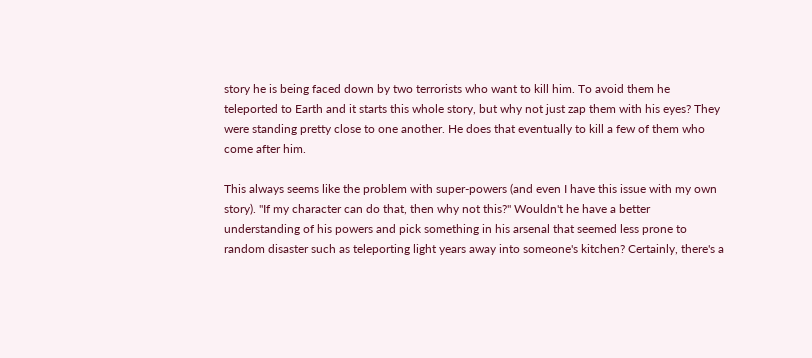story he is being faced down by two terrorists who want to kill him. To avoid them he teleported to Earth and it starts this whole story, but why not just zap them with his eyes? They were standing pretty close to one another. He does that eventually to kill a few of them who come after him.

This always seems like the problem with super-powers (and even I have this issue with my own story). "If my character can do that, then why not this?" Wouldn't he have a better understanding of his powers and pick something in his arsenal that seemed less prone to random disaster such as teleporting light years away into someone's kitchen? Certainly, there's a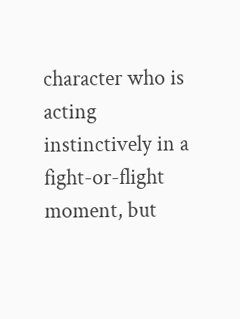character who is acting instinctively in a fight-or-flight moment, but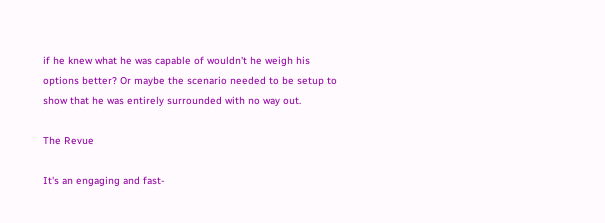if he knew what he was capable of wouldn't he weigh his options better? Or maybe the scenario needed to be setup to show that he was entirely surrounded with no way out.

The Revue

It's an engaging and fast-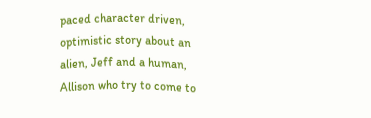paced character driven, optimistic story about an alien, Jeff and a human, Allison who try to come to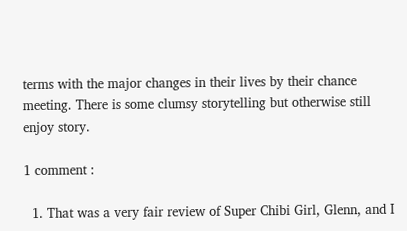terms with the major changes in their lives by their chance meeting. There is some clumsy storytelling but otherwise still enjoy story.

1 comment :

  1. That was a very fair review of Super Chibi Girl, Glenn, and I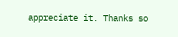appreciate it. Thanks so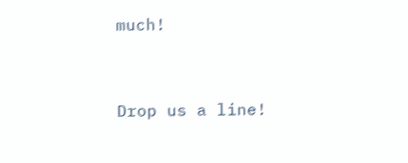much!


Drop us a line!